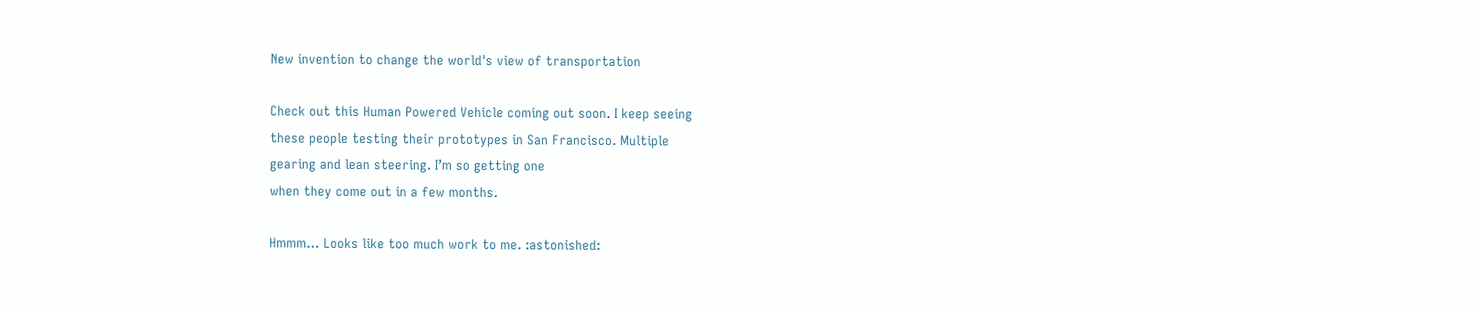New invention to change the world's view of transportation

Check out this Human Powered Vehicle coming out soon. I keep seeing
these people testing their prototypes in San Francisco. Multiple
gearing and lean steering. I’m so getting one
when they come out in a few months.

Hmmm… Looks like too much work to me. :astonished: